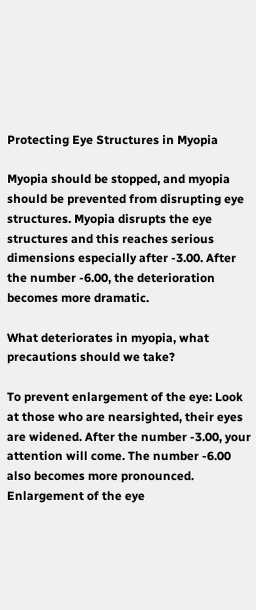Protecting Eye Structures in Myopia

Myopia should be stopped, and myopia should be prevented from disrupting eye structures. Myopia disrupts the eye structures and this reaches serious dimensions especially after -3.00. After the number -6.00, the deterioration becomes more dramatic.

What deteriorates in myopia, what precautions should we take?

To prevent enlargement of the eye: Look at those who are nearsighted, their eyes are widened. After the number -3.00, your attention will come. The number -6.00 also becomes more pronounced. Enlargement of the eye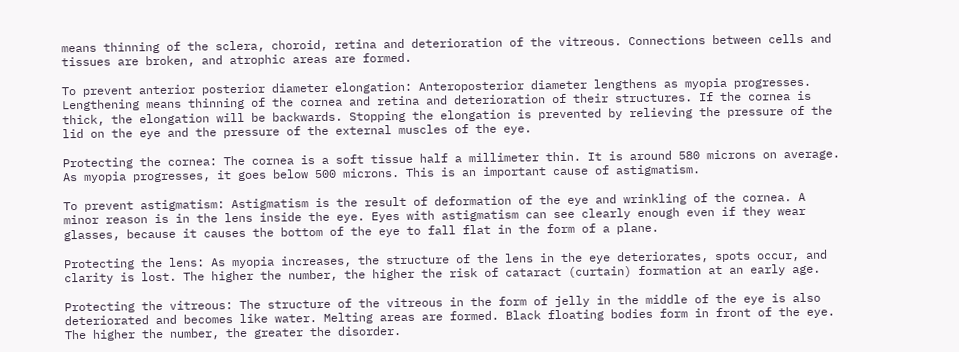means thinning of the sclera, choroid, retina and deterioration of the vitreous. Connections between cells and tissues are broken, and atrophic areas are formed.

To prevent anterior posterior diameter elongation: Anteroposterior diameter lengthens as myopia progresses. Lengthening means thinning of the cornea and retina and deterioration of their structures. If the cornea is thick, the elongation will be backwards. Stopping the elongation is prevented by relieving the pressure of the lid on the eye and the pressure of the external muscles of the eye.

Protecting the cornea: The cornea is a soft tissue half a millimeter thin. It is around 580 microns on average. As myopia progresses, it goes below 500 microns. This is an important cause of astigmatism.

To prevent astigmatism: Astigmatism is the result of deformation of the eye and wrinkling of the cornea. A minor reason is in the lens inside the eye. Eyes with astigmatism can see clearly enough even if they wear glasses, because it causes the bottom of the eye to fall flat in the form of a plane.

Protecting the lens: As myopia increases, the structure of the lens in the eye deteriorates, spots occur, and clarity is lost. The higher the number, the higher the risk of cataract (curtain) formation at an early age.

Protecting the vitreous: The structure of the vitreous in the form of jelly in the middle of the eye is also deteriorated and becomes like water. Melting areas are formed. Black floating bodies form in front of the eye. The higher the number, the greater the disorder.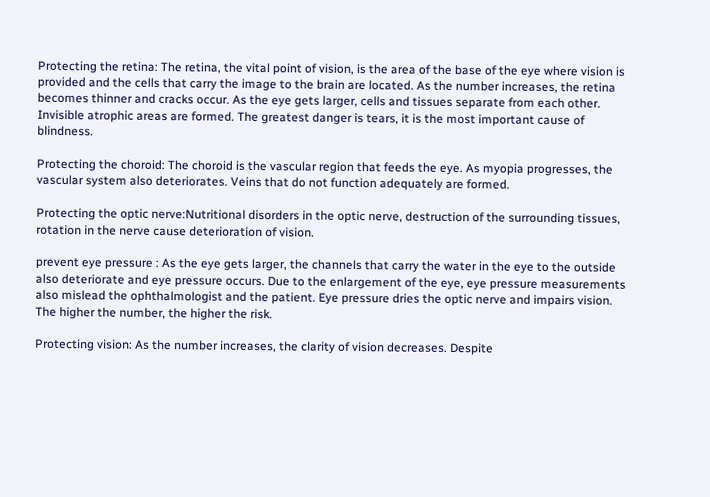Protecting the retina: The retina, the vital point of vision, is the area of the base of the eye where vision is provided and the cells that carry the image to the brain are located. As the number increases, the retina becomes thinner and cracks occur. As the eye gets larger, cells and tissues separate from each other. Invisible atrophic areas are formed. The greatest danger is tears, it is the most important cause of blindness.

Protecting the choroid: The choroid is the vascular region that feeds the eye. As myopia progresses, the vascular system also deteriorates. Veins that do not function adequately are formed.

Protecting the optic nerve:Nutritional disorders in the optic nerve, destruction of the surrounding tissues, rotation in the nerve cause deterioration of vision.

prevent eye pressure : As the eye gets larger, the channels that carry the water in the eye to the outside also deteriorate and eye pressure occurs. Due to the enlargement of the eye, eye pressure measurements also mislead the ophthalmologist and the patient. Eye pressure dries the optic nerve and impairs vision. The higher the number, the higher the risk.

Protecting vision: As the number increases, the clarity of vision decreases. Despite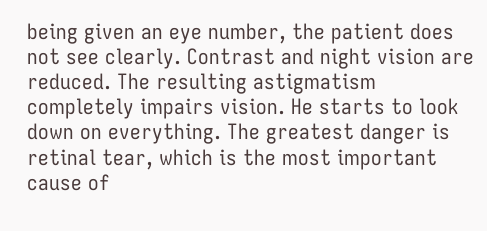being given an eye number, the patient does not see clearly. Contrast and night vision are reduced. The resulting astigmatism completely impairs vision. He starts to look down on everything. The greatest danger is retinal tear, which is the most important cause of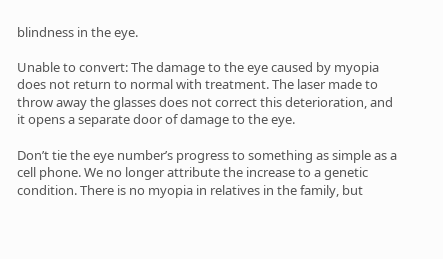blindness in the eye.

Unable to convert: The damage to the eye caused by myopia does not return to normal with treatment. The laser made to throw away the glasses does not correct this deterioration, and it opens a separate door of damage to the eye.

Don’t tie the eye number’s progress to something as simple as a cell phone. We no longer attribute the increase to a genetic condition. There is no myopia in relatives in the family, but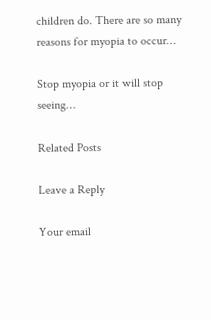children do. There are so many reasons for myopia to occur…

Stop myopia or it will stop seeing…

Related Posts

Leave a Reply

Your email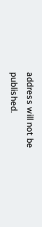address will not be published.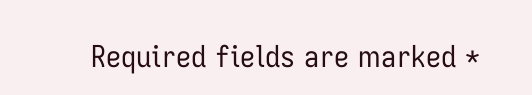Required fields are marked *